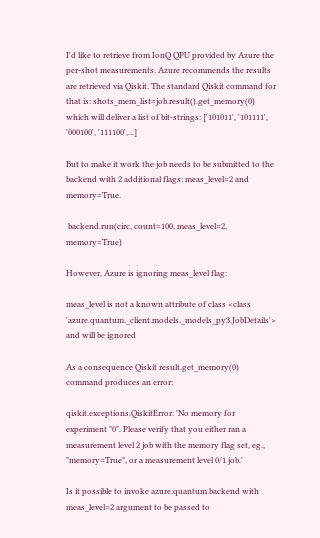I'd like to retrieve from IonQ QPU provided by Azure the per-shot measurements. Azure recommends the results are retrieved via Qiskit. The standard Qiskit command for that is: shots_mem_list=job.result().get_memory(0) which will deliver a list of bit-strings: ['101011', '101111', '000100', '111100',...]

But to make it work the job needs to be submitted to the backend with 2 additional flags: meas_level=2 and memory=True.

 backend.run(circ, count=100, meas_level=2, memory=True)

However, Azure is ignoring meas_level flag:

meas_level is not a known attribute of class <class 'azure.quantum._client.models._models_py3.JobDetails'> and will be ignored

As a consequence Qiskit result.get_memory(0) command produces an error:

qiskit.exceptions.QiskitError: 'No memory for experiment "0". Please verify that you either ran a measurement level 2 job with the memory flag set, eg., "memory=True", or a measurement level 0/1 job.'

Is it possible to invoke azure.quantum.backend with meas_level=2 argument to be passed to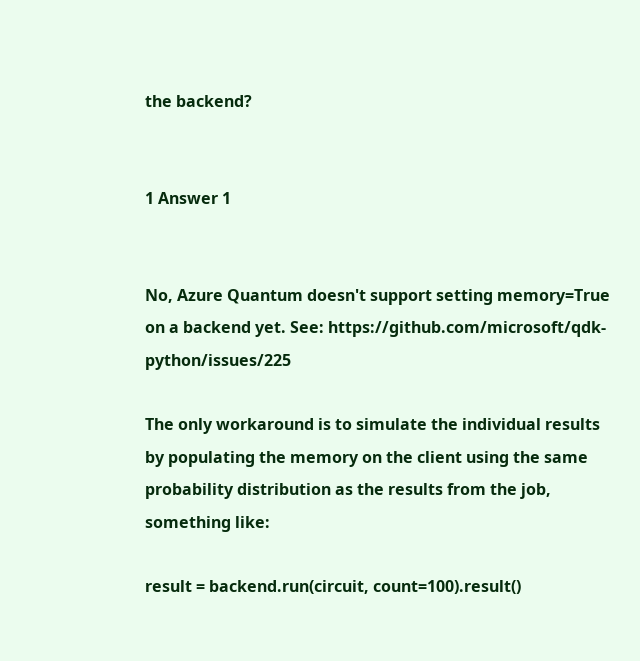the backend?


1 Answer 1


No, Azure Quantum doesn't support setting memory=True on a backend yet. See: https://github.com/microsoft/qdk-python/issues/225

The only workaround is to simulate the individual results by populating the memory on the client using the same probability distribution as the results from the job, something like:

result = backend.run(circuit, count=100).result()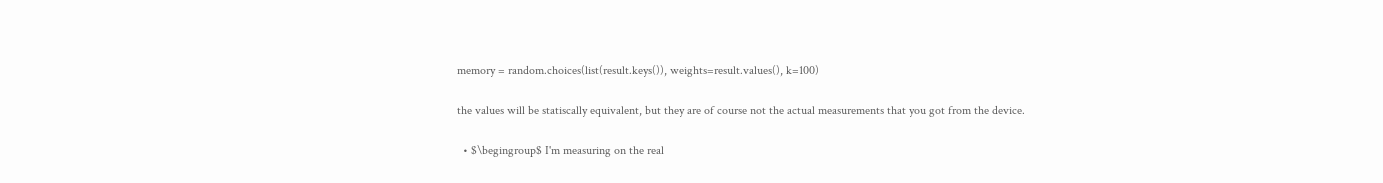memory = random.choices(list(result.keys()), weights=result.values(), k=100)

the values will be statiscally equivalent, but they are of course not the actual measurements that you got from the device.

  • $\begingroup$ I'm measuring on the real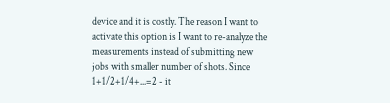device and it is costly. The reason I want to activate this option is I want to re-analyze the measurements instead of submitting new jobs with smaller number of shots. Since 1+1/2+1/4+...=2 - it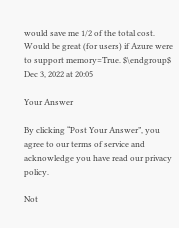would save me 1/2 of the total cost. Would be great (for users) if Azure were to support memory=True. $\endgroup$ Dec 3, 2022 at 20:05

Your Answer

By clicking “Post Your Answer”, you agree to our terms of service and acknowledge you have read our privacy policy.

Not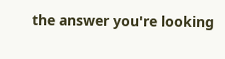the answer you're looking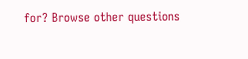for? Browse other questions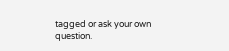tagged or ask your own question.